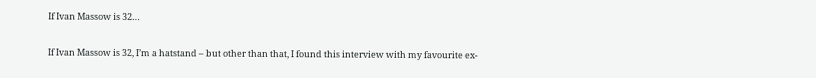If Ivan Massow is 32…

If Ivan Massow is 32, I’m a hatstand – but other than that, I found this interview with my favourite ex-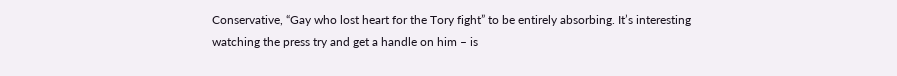Conservative, “Gay who lost heart for the Tory fight” to be entirely absorbing. It’s interesting watching the press try and get a handle on him – is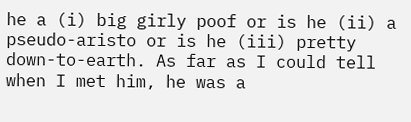he a (i) big girly poof or is he (ii) a pseudo-aristo or is he (iii) pretty down-to-earth. As far as I could tell when I met him, he was a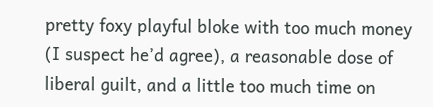pretty foxy playful bloke with too much money (I suspect he’d agree), a reasonable dose of liberal guilt, and a little too much time on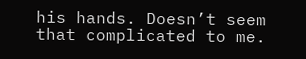his hands. Doesn’t seem that complicated to me.